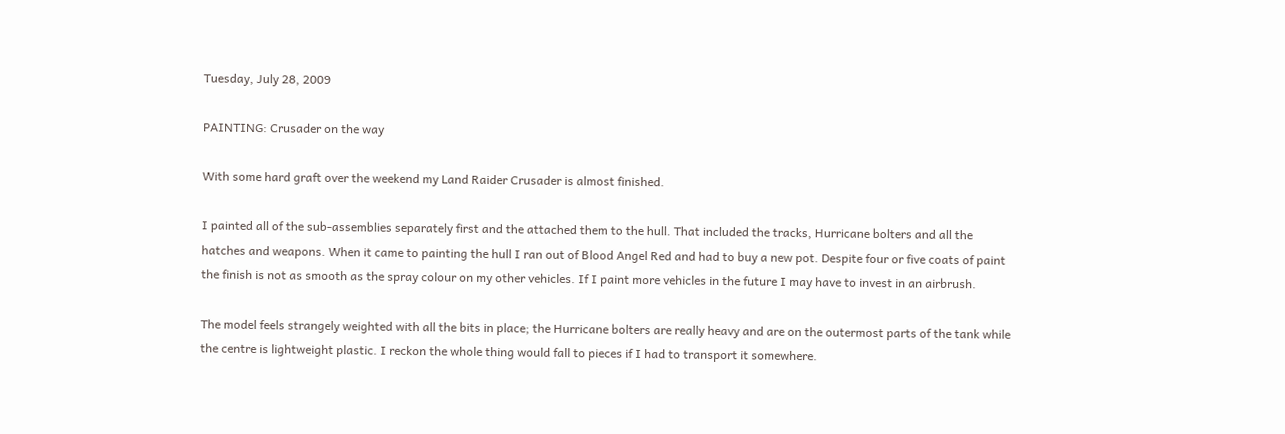Tuesday, July 28, 2009

PAINTING: Crusader on the way

With some hard graft over the weekend my Land Raider Crusader is almost finished.

I painted all of the sub-assemblies separately first and the attached them to the hull. That included the tracks, Hurricane bolters and all the hatches and weapons. When it came to painting the hull I ran out of Blood Angel Red and had to buy a new pot. Despite four or five coats of paint the finish is not as smooth as the spray colour on my other vehicles. If I paint more vehicles in the future I may have to invest in an airbrush.

The model feels strangely weighted with all the bits in place; the Hurricane bolters are really heavy and are on the outermost parts of the tank while the centre is lightweight plastic. I reckon the whole thing would fall to pieces if I had to transport it somewhere.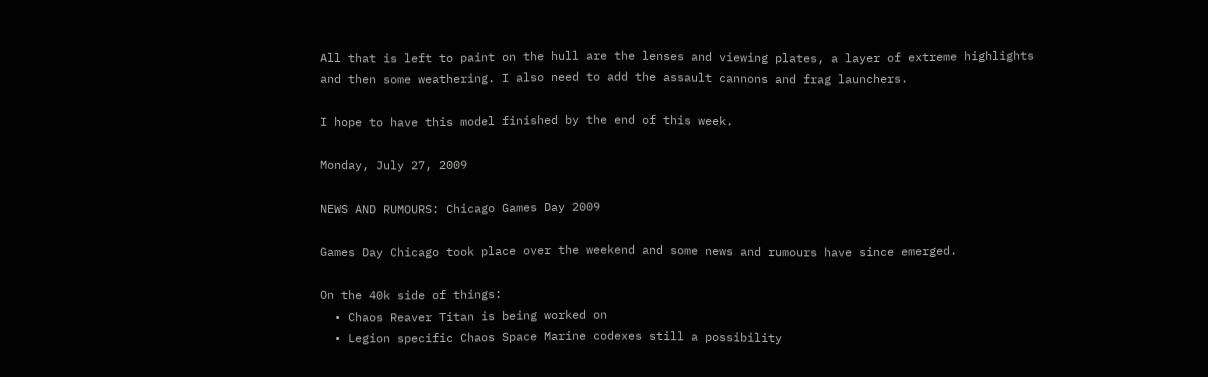All that is left to paint on the hull are the lenses and viewing plates, a layer of extreme highlights and then some weathering. I also need to add the assault cannons and frag launchers.

I hope to have this model finished by the end of this week.

Monday, July 27, 2009

NEWS AND RUMOURS: Chicago Games Day 2009

Games Day Chicago took place over the weekend and some news and rumours have since emerged.

On the 40k side of things:
  • Chaos Reaver Titan is being worked on
  • Legion specific Chaos Space Marine codexes still a possibility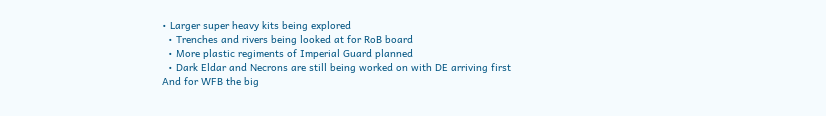• Larger super heavy kits being explored
  • Trenches and rivers being looked at for RoB board
  • More plastic regiments of Imperial Guard planned
  • Dark Eldar and Necrons are still being worked on with DE arriving first
And for WFB the big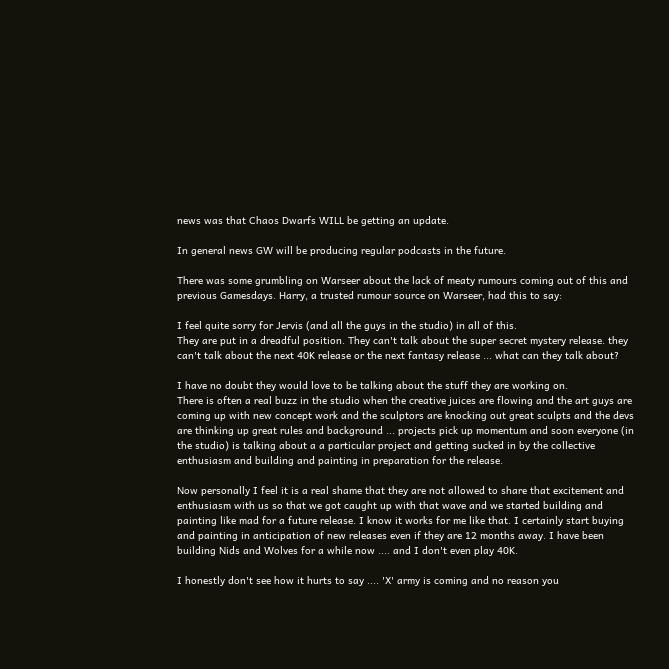news was that Chaos Dwarfs WILL be getting an update.

In general news GW will be producing regular podcasts in the future.

There was some grumbling on Warseer about the lack of meaty rumours coming out of this and previous Gamesdays. Harry, a trusted rumour source on Warseer, had this to say:

I feel quite sorry for Jervis (and all the guys in the studio) in all of this.
They are put in a dreadful position. They can't talk about the super secret mystery release. they can't talk about the next 40K release or the next fantasy release ... what can they talk about?

I have no doubt they would love to be talking about the stuff they are working on.
There is often a real buzz in the studio when the creative juices are flowing and the art guys are coming up with new concept work and the sculptors are knocking out great sculpts and the devs are thinking up great rules and background ... projects pick up momentum and soon everyone (in the studio) is talking about a a particular project and getting sucked in by the collective enthusiasm and building and painting in preparation for the release.

Now personally I feel it is a real shame that they are not allowed to share that excitement and enthusiasm with us so that we got caught up with that wave and we started building and painting like mad for a future release. I know it works for me like that. I certainly start buying and painting in anticipation of new releases even if they are 12 months away. I have been building Nids and Wolves for a while now .... and I don't even play 40K.

I honestly don't see how it hurts to say .... 'X' army is coming and no reason you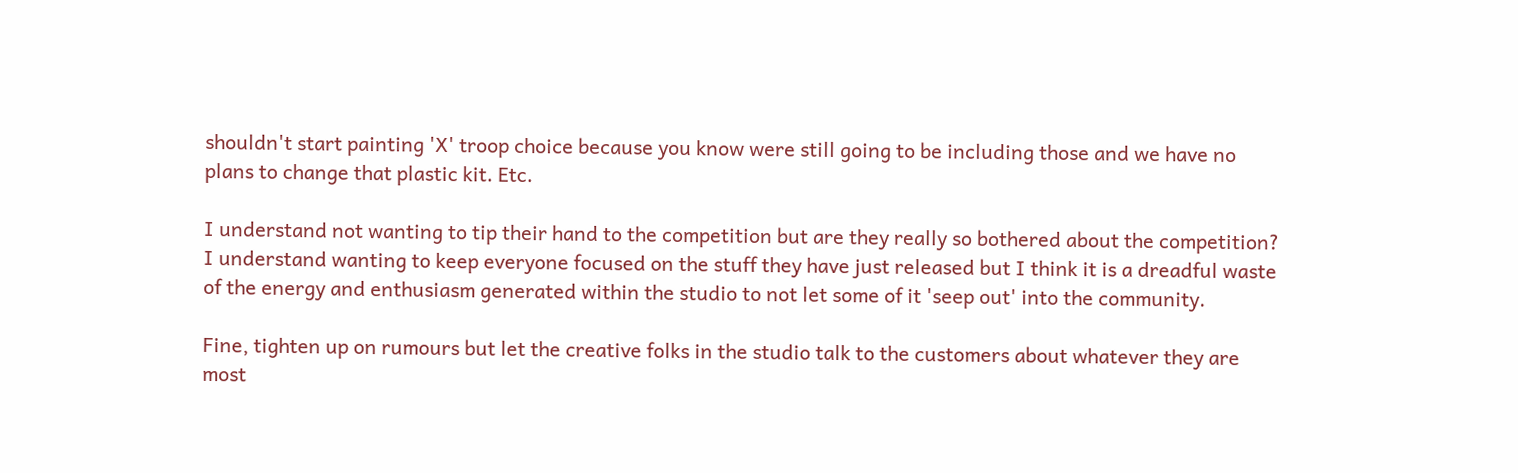shouldn't start painting 'X' troop choice because you know were still going to be including those and we have no plans to change that plastic kit. Etc.

I understand not wanting to tip their hand to the competition but are they really so bothered about the competition? I understand wanting to keep everyone focused on the stuff they have just released but I think it is a dreadful waste of the energy and enthusiasm generated within the studio to not let some of it 'seep out' into the community.

Fine, tighten up on rumours but let the creative folks in the studio talk to the customers about whatever they are most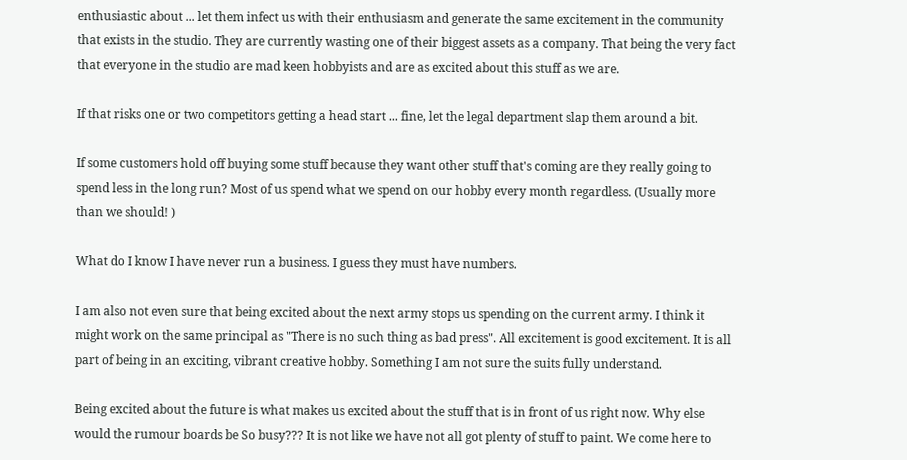enthusiastic about ... let them infect us with their enthusiasm and generate the same excitement in the community that exists in the studio. They are currently wasting one of their biggest assets as a company. That being the very fact that everyone in the studio are mad keen hobbyists and are as excited about this stuff as we are.

If that risks one or two competitors getting a head start ... fine, let the legal department slap them around a bit.

If some customers hold off buying some stuff because they want other stuff that's coming are they really going to spend less in the long run? Most of us spend what we spend on our hobby every month regardless. (Usually more than we should! )

What do I know I have never run a business. I guess they must have numbers.

I am also not even sure that being excited about the next army stops us spending on the current army. I think it might work on the same principal as "There is no such thing as bad press". All excitement is good excitement. It is all part of being in an exciting, vibrant creative hobby. Something I am not sure the suits fully understand.

Being excited about the future is what makes us excited about the stuff that is in front of us right now. Why else would the rumour boards be So busy??? It is not like we have not all got plenty of stuff to paint. We come here to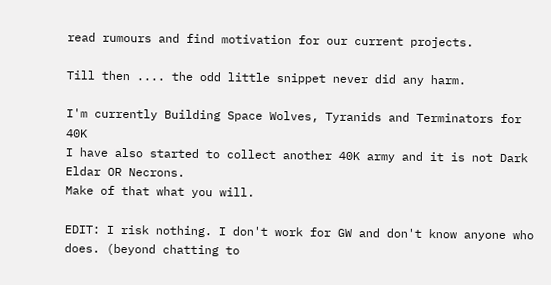read rumours and find motivation for our current projects.

Till then .... the odd little snippet never did any harm.

I'm currently Building Space Wolves, Tyranids and Terminators for 40K
I have also started to collect another 40K army and it is not Dark Eldar OR Necrons.
Make of that what you will.

EDIT: I risk nothing. I don't work for GW and don't know anyone who does. (beyond chatting to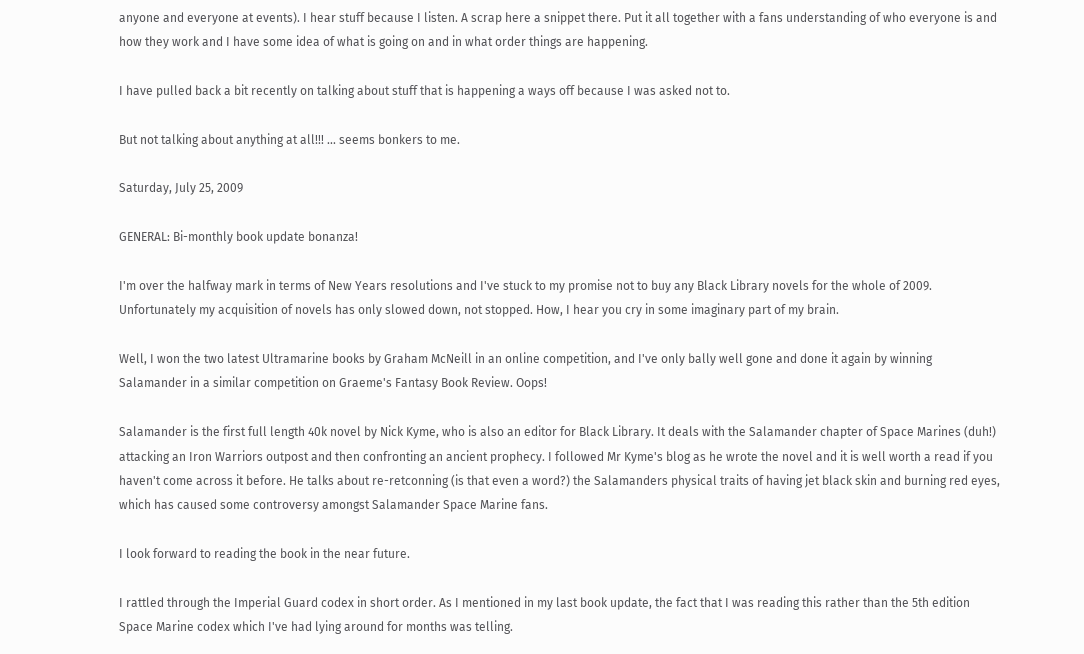anyone and everyone at events). I hear stuff because I listen. A scrap here a snippet there. Put it all together with a fans understanding of who everyone is and how they work and I have some idea of what is going on and in what order things are happening.

I have pulled back a bit recently on talking about stuff that is happening a ways off because I was asked not to.

But not talking about anything at all!!! ... seems bonkers to me.

Saturday, July 25, 2009

GENERAL: Bi-monthly book update bonanza!

I'm over the halfway mark in terms of New Years resolutions and I've stuck to my promise not to buy any Black Library novels for the whole of 2009. Unfortunately my acquisition of novels has only slowed down, not stopped. How, I hear you cry in some imaginary part of my brain.

Well, I won the two latest Ultramarine books by Graham McNeill in an online competition, and I've only bally well gone and done it again by winning Salamander in a similar competition on Graeme's Fantasy Book Review. Oops!

Salamander is the first full length 40k novel by Nick Kyme, who is also an editor for Black Library. It deals with the Salamander chapter of Space Marines (duh!) attacking an Iron Warriors outpost and then confronting an ancient prophecy. I followed Mr Kyme's blog as he wrote the novel and it is well worth a read if you haven't come across it before. He talks about re-retconning (is that even a word?) the Salamanders physical traits of having jet black skin and burning red eyes, which has caused some controversy amongst Salamander Space Marine fans.

I look forward to reading the book in the near future.

I rattled through the Imperial Guard codex in short order. As I mentioned in my last book update, the fact that I was reading this rather than the 5th edition Space Marine codex which I've had lying around for months was telling.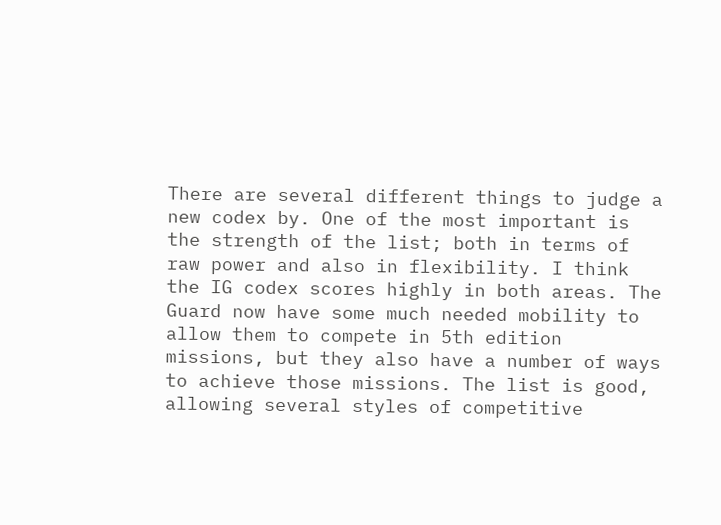There are several different things to judge a new codex by. One of the most important is the strength of the list; both in terms of raw power and also in flexibility. I think the IG codex scores highly in both areas. The Guard now have some much needed mobility to allow them to compete in 5th edition missions, but they also have a number of ways to achieve those missions. The list is good, allowing several styles of competitive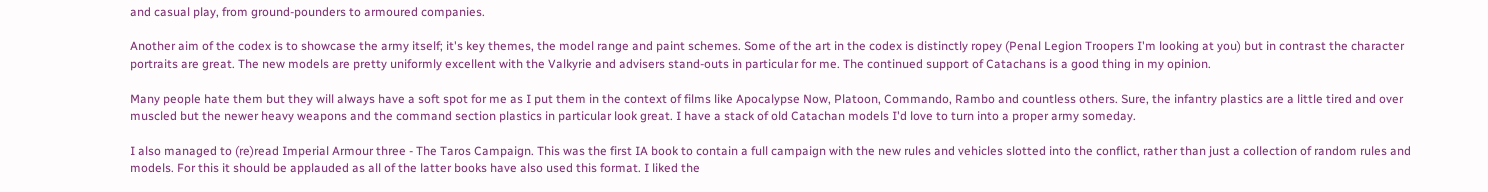and casual play, from ground-pounders to armoured companies.

Another aim of the codex is to showcase the army itself; it's key themes, the model range and paint schemes. Some of the art in the codex is distinctly ropey (Penal Legion Troopers I'm looking at you) but in contrast the character portraits are great. The new models are pretty uniformly excellent with the Valkyrie and advisers stand-outs in particular for me. The continued support of Catachans is a good thing in my opinion.

Many people hate them but they will always have a soft spot for me as I put them in the context of films like Apocalypse Now, Platoon, Commando, Rambo and countless others. Sure, the infantry plastics are a little tired and over muscled but the newer heavy weapons and the command section plastics in particular look great. I have a stack of old Catachan models I'd love to turn into a proper army someday.

I also managed to (re)read Imperial Armour three - The Taros Campaign. This was the first IA book to contain a full campaign with the new rules and vehicles slotted into the conflict, rather than just a collection of random rules and models. For this it should be applauded as all of the latter books have also used this format. I liked the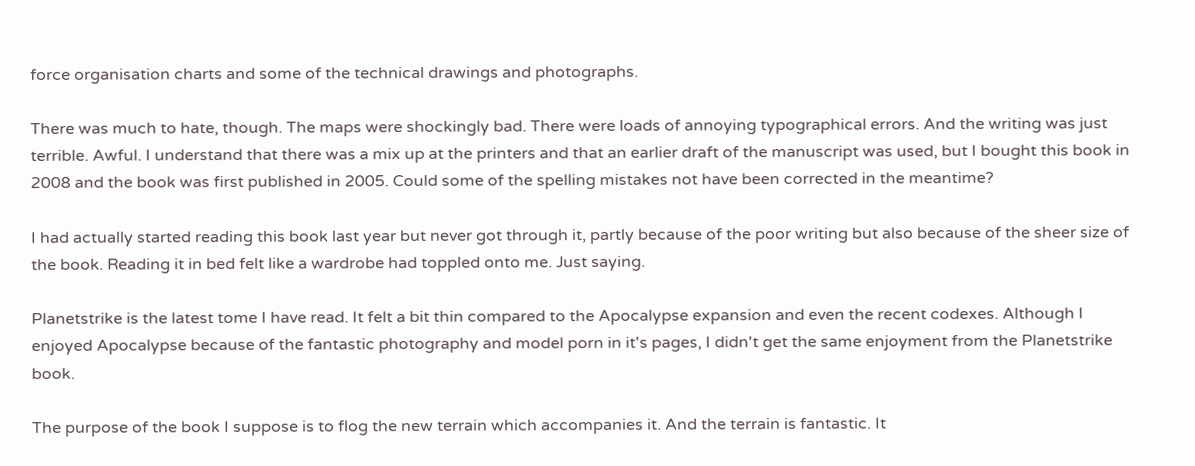force organisation charts and some of the technical drawings and photographs.

There was much to hate, though. The maps were shockingly bad. There were loads of annoying typographical errors. And the writing was just terrible. Awful. I understand that there was a mix up at the printers and that an earlier draft of the manuscript was used, but I bought this book in 2008 and the book was first published in 2005. Could some of the spelling mistakes not have been corrected in the meantime?

I had actually started reading this book last year but never got through it, partly because of the poor writing but also because of the sheer size of the book. Reading it in bed felt like a wardrobe had toppled onto me. Just saying.

Planetstrike is the latest tome I have read. It felt a bit thin compared to the Apocalypse expansion and even the recent codexes. Although I enjoyed Apocalypse because of the fantastic photography and model porn in it's pages, I didn't get the same enjoyment from the Planetstrike book.

The purpose of the book I suppose is to flog the new terrain which accompanies it. And the terrain is fantastic. It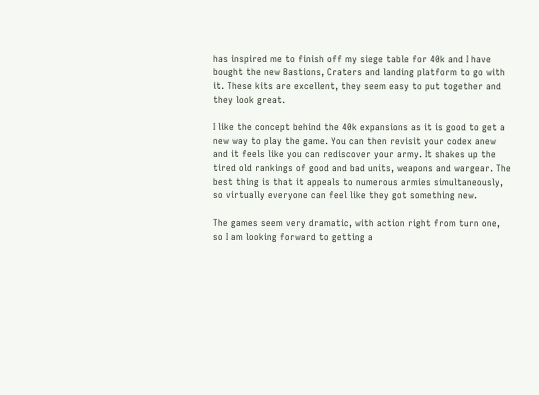has inspired me to finish off my siege table for 40k and I have bought the new Bastions, Craters and landing platform to go with it. These kits are excellent, they seem easy to put together and they look great.

I like the concept behind the 40k expansions as it is good to get a new way to play the game. You can then revisit your codex anew and it feels like you can rediscover your army. It shakes up the tired old rankings of good and bad units, weapons and wargear. The best thing is that it appeals to numerous armies simultaneously, so virtually everyone can feel like they got something new.

The games seem very dramatic, with action right from turn one, so I am looking forward to getting a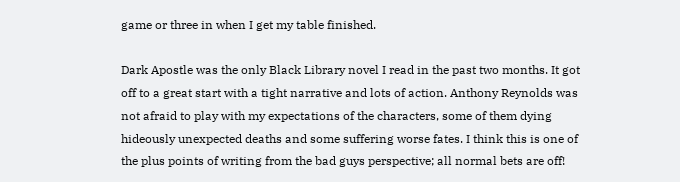game or three in when I get my table finished.

Dark Apostle was the only Black Library novel I read in the past two months. It got off to a great start with a tight narrative and lots of action. Anthony Reynolds was not afraid to play with my expectations of the characters, some of them dying hideously unexpected deaths and some suffering worse fates. I think this is one of the plus points of writing from the bad guys perspective; all normal bets are off!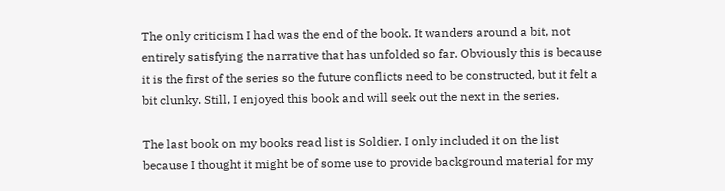The only criticism I had was the end of the book. It wanders around a bit, not entirely satisfying the narrative that has unfolded so far. Obviously this is because it is the first of the series so the future conflicts need to be constructed, but it felt a bit clunky. Still, I enjoyed this book and will seek out the next in the series.

The last book on my books read list is Soldier. I only included it on the list because I thought it might be of some use to provide background material for my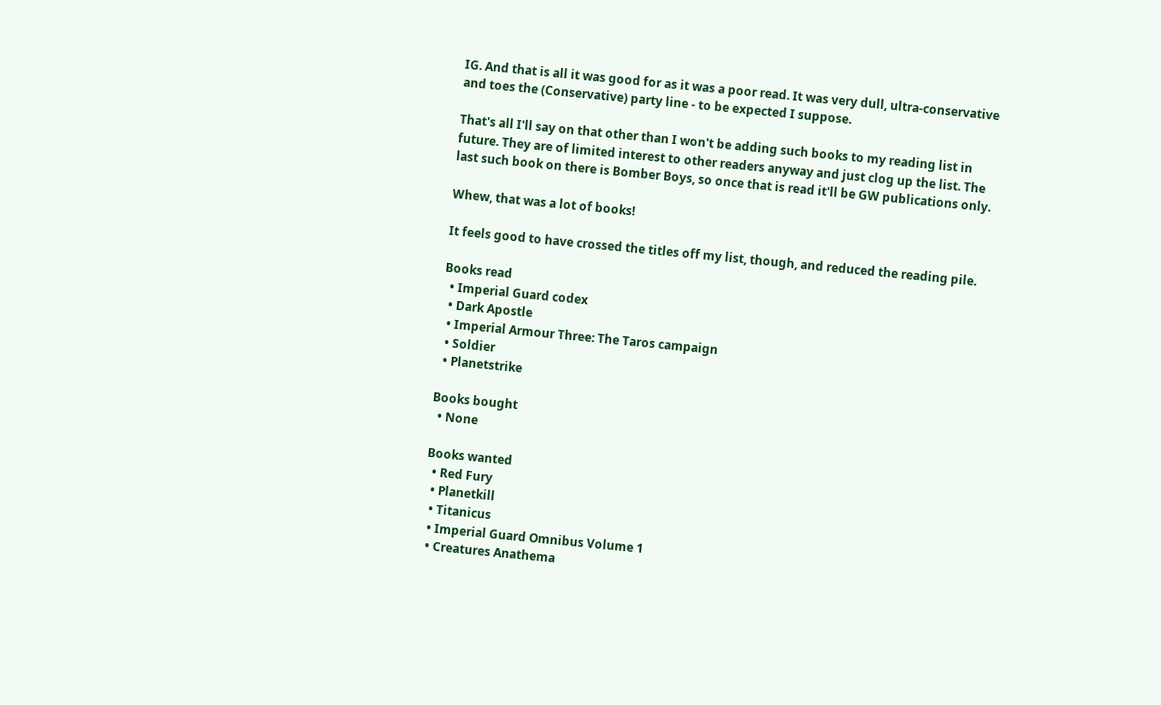IG. And that is all it was good for as it was a poor read. It was very dull, ultra-conservative and toes the (Conservative) party line - to be expected I suppose.

That's all I'll say on that other than I won't be adding such books to my reading list in future. They are of limited interest to other readers anyway and just clog up the list. The last such book on there is Bomber Boys, so once that is read it'll be GW publications only.

Whew, that was a lot of books!

It feels good to have crossed the titles off my list, though, and reduced the reading pile.

Books read
  • Imperial Guard codex
  • Dark Apostle
  • Imperial Armour Three: The Taros campaign
  • Soldier
  • Planetstrike

Books bought
  • None

Books wanted
  • Red Fury
  • Planetkill
  • Titanicus
  • Imperial Guard Omnibus Volume 1
  • Creatures Anathema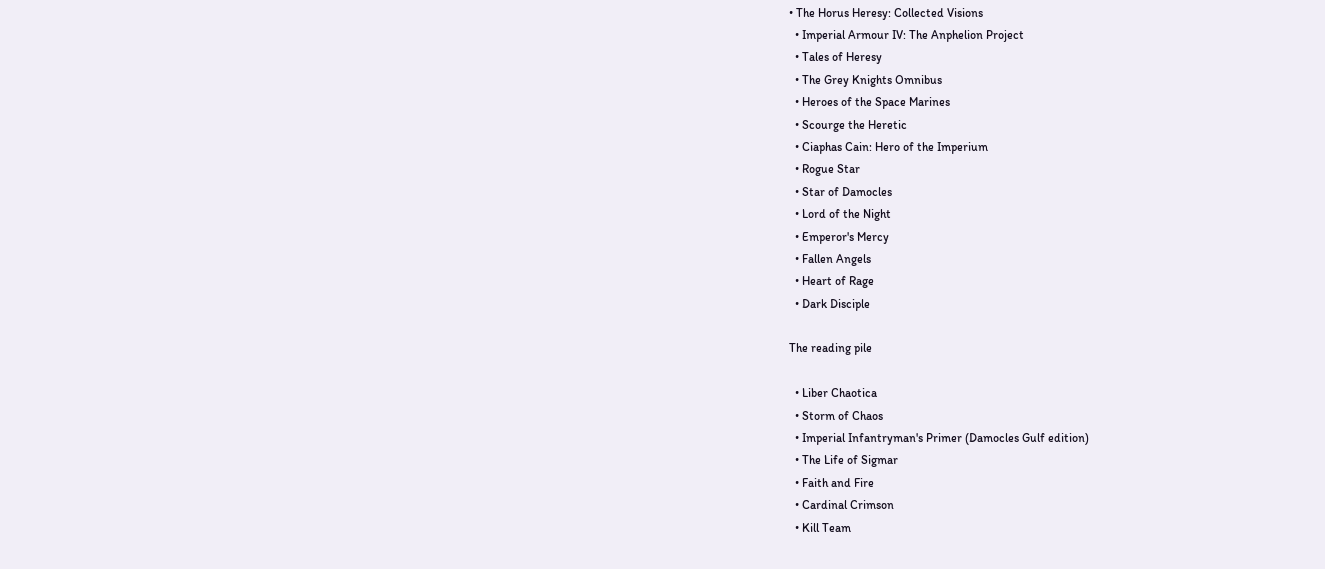• The Horus Heresy: Collected Visions
  • Imperial Armour IV: The Anphelion Project
  • Tales of Heresy
  • The Grey Knights Omnibus
  • Heroes of the Space Marines
  • Scourge the Heretic
  • Ciaphas Cain: Hero of the Imperium
  • Rogue Star
  • Star of Damocles
  • Lord of the Night
  • Emperor's Mercy
  • Fallen Angels
  • Heart of Rage
  • Dark Disciple

The reading pile

  • Liber Chaotica
  • Storm of Chaos
  • Imperial Infantryman's Primer (Damocles Gulf edition)
  • The Life of Sigmar
  • Faith and Fire
  • Cardinal Crimson
  • Kill Team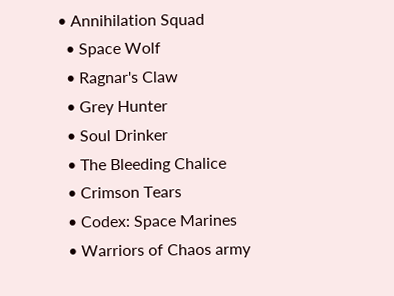• Annihilation Squad
  • Space Wolf
  • Ragnar's Claw
  • Grey Hunter
  • Soul Drinker
  • The Bleeding Chalice
  • Crimson Tears
  • Codex: Space Marines
  • Warriors of Chaos army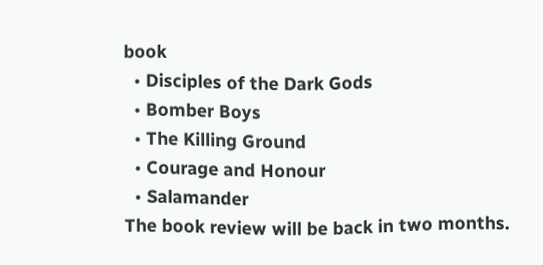book
  • Disciples of the Dark Gods
  • Bomber Boys
  • The Killing Ground
  • Courage and Honour
  • Salamander
The book review will be back in two months.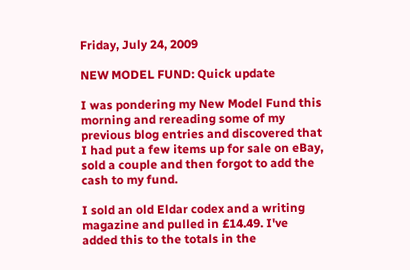Friday, July 24, 2009

NEW MODEL FUND: Quick update

I was pondering my New Model Fund this morning and rereading some of my previous blog entries and discovered that I had put a few items up for sale on eBay, sold a couple and then forgot to add the cash to my fund.

I sold an old Eldar codex and a writing magazine and pulled in £14.49. I've added this to the totals in the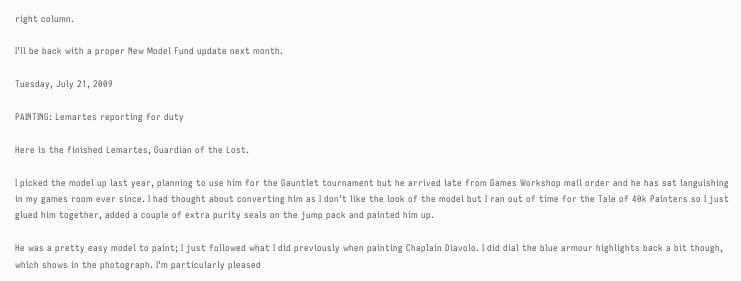right column.

I'll be back with a proper New Model Fund update next month.

Tuesday, July 21, 2009

PAINTING: Lemartes reporting for duty

Here is the finished Lemartes, Guardian of the Lost.

I picked the model up last year, planning to use him for the Gauntlet tournament but he arrived late from Games Workshop mail order and he has sat languishing in my games room ever since. I had thought about converting him as I don't like the look of the model but I ran out of time for the Tale of 40k Painters so I just glued him together, added a couple of extra purity seals on the jump pack and painted him up.

He was a pretty easy model to paint; I just followed what I did previously when painting Chaplain Diavolo. I did dial the blue armour highlights back a bit though, which shows in the photograph. I'm particularly pleased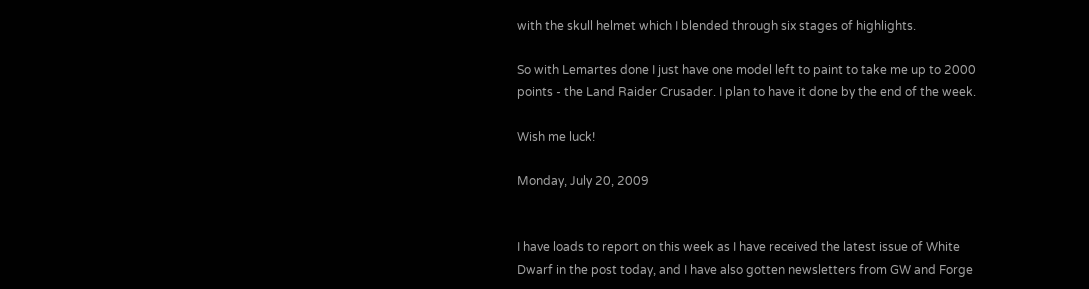with the skull helmet which I blended through six stages of highlights.

So with Lemartes done I just have one model left to paint to take me up to 2000 points - the Land Raider Crusader. I plan to have it done by the end of the week.

Wish me luck!

Monday, July 20, 2009


I have loads to report on this week as I have received the latest issue of White Dwarf in the post today, and I have also gotten newsletters from GW and Forge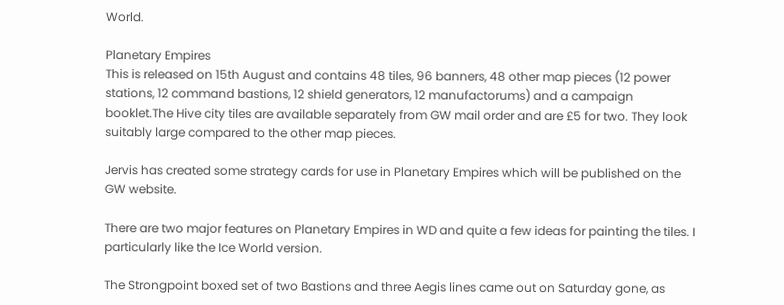World.

Planetary Empires
This is released on 15th August and contains 48 tiles, 96 banners, 48 other map pieces (12 power stations, 12 command bastions, 12 shield generators, 12 manufactorums) and a campaign booklet.The Hive city tiles are available separately from GW mail order and are £5 for two. They look suitably large compared to the other map pieces.

Jervis has created some strategy cards for use in Planetary Empires which will be published on the GW website.

There are two major features on Planetary Empires in WD and quite a few ideas for painting the tiles. I particularly like the Ice World version.

The Strongpoint boxed set of two Bastions and three Aegis lines came out on Saturday gone, as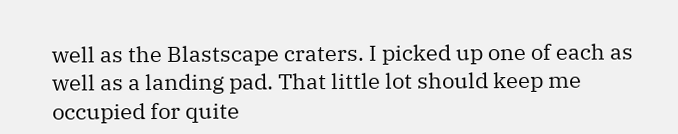well as the Blastscape craters. I picked up one of each as well as a landing pad. That little lot should keep me occupied for quite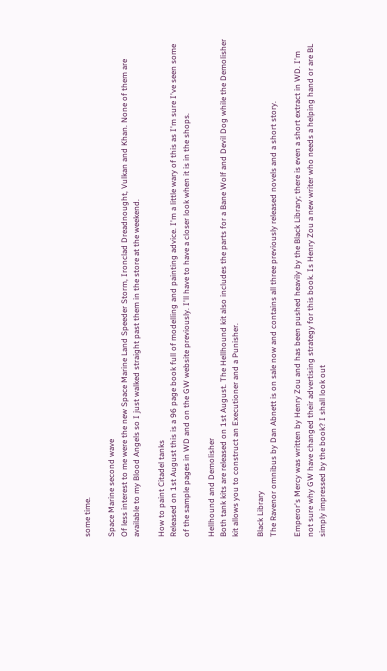some time.

Space Marine second wave
Of less interest to me were the new Space Marine Land Speeder Storm, Ironclad Dreadnought, Vulkan and Khan. None of them are available to my Blood Angels so I just walked straight past them in the store at the weekend.

How to paint Citadel tanks
Released on 1st August this is a 96 page book full of modelling and painting advice. I'm a little wary of this as I'm sure I've seen some of the sample pages in WD and on the GW website previously. I'll have to have a closer look when it is in the shops.

Hellhound and Demolisher
Both tank kits are released on 1st August. The Hellhound kit also includes the parts for a Bane Wolf and Devil Dog while the Demolisher kit allows you to construct an Executioner and a Punisher.

Black Library
The Ravenor omnibus by Dan Abnett is on sale now and contains all three previously released novels and a short story.

Emperor's Mercy was written by Henry Zou and has been pushed heavily by the Black Library; there is even a short extract in WD. I'm not sure why GW have changed their advertising strategy for this book. Is Henry Zou a new writer who needs a helping hand or are BL simply impressed by the book? I shall look out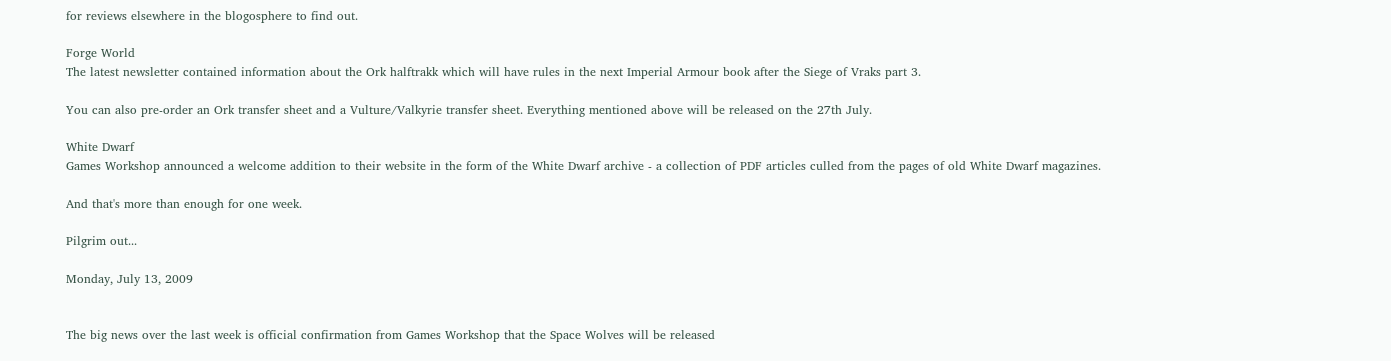for reviews elsewhere in the blogosphere to find out.

Forge World
The latest newsletter contained information about the Ork halftrakk which will have rules in the next Imperial Armour book after the Siege of Vraks part 3.

You can also pre-order an Ork transfer sheet and a Vulture/Valkyrie transfer sheet. Everything mentioned above will be released on the 27th July.

White Dwarf
Games Workshop announced a welcome addition to their website in the form of the White Dwarf archive - a collection of PDF articles culled from the pages of old White Dwarf magazines.

And that's more than enough for one week.

Pilgrim out...

Monday, July 13, 2009


The big news over the last week is official confirmation from Games Workshop that the Space Wolves will be released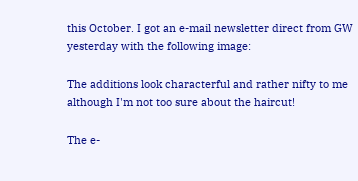this October. I got an e-mail newsletter direct from GW yesterday with the following image:

The additions look characterful and rather nifty to me although I'm not too sure about the haircut!

The e-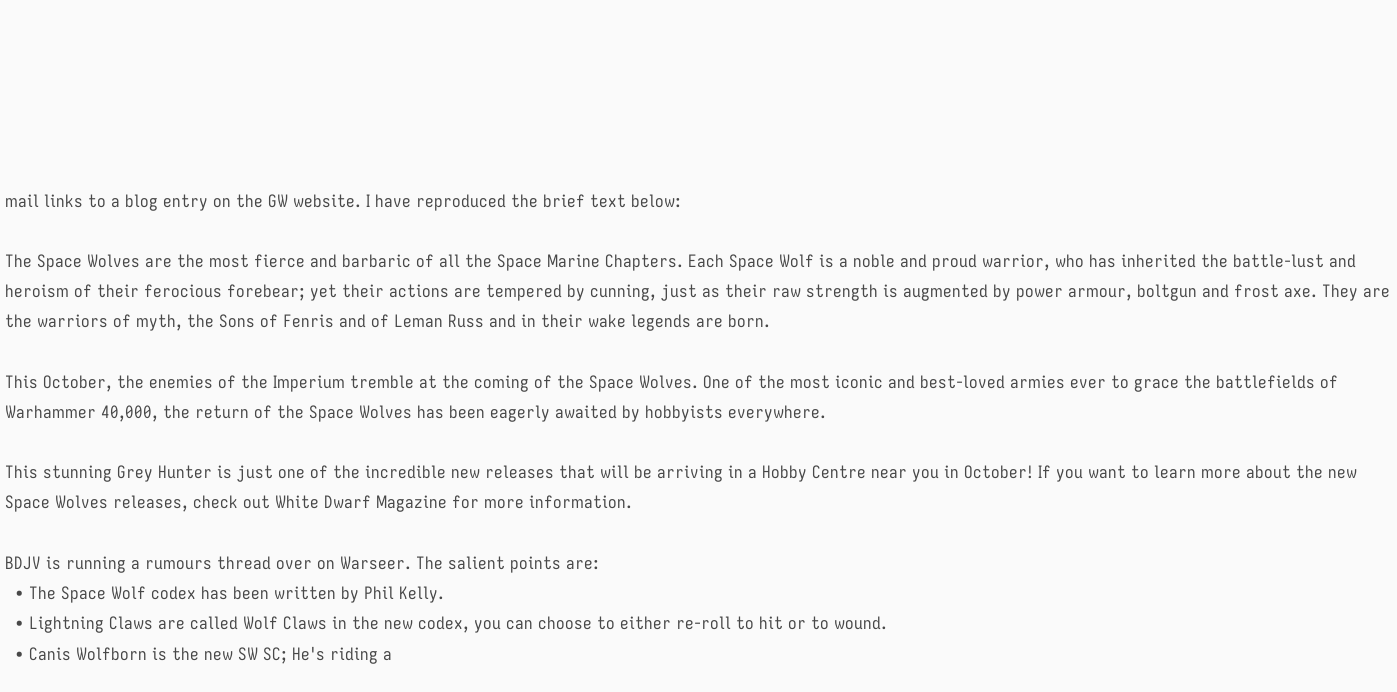mail links to a blog entry on the GW website. I have reproduced the brief text below:

The Space Wolves are the most fierce and barbaric of all the Space Marine Chapters. Each Space Wolf is a noble and proud warrior, who has inherited the battle-lust and heroism of their ferocious forebear; yet their actions are tempered by cunning, just as their raw strength is augmented by power armour, boltgun and frost axe. They are the warriors of myth, the Sons of Fenris and of Leman Russ and in their wake legends are born.

This October, the enemies of the Imperium tremble at the coming of the Space Wolves. One of the most iconic and best-loved armies ever to grace the battlefields of Warhammer 40,000, the return of the Space Wolves has been eagerly awaited by hobbyists everywhere.

This stunning Grey Hunter is just one of the incredible new releases that will be arriving in a Hobby Centre near you in October! If you want to learn more about the new Space Wolves releases, check out White Dwarf Magazine for more information.

BDJV is running a rumours thread over on Warseer. The salient points are:
  • The Space Wolf codex has been written by Phil Kelly.
  • Lightning Claws are called Wolf Claws in the new codex, you can choose to either re-roll to hit or to wound.
  • Canis Wolfborn is the new SW SC; He's riding a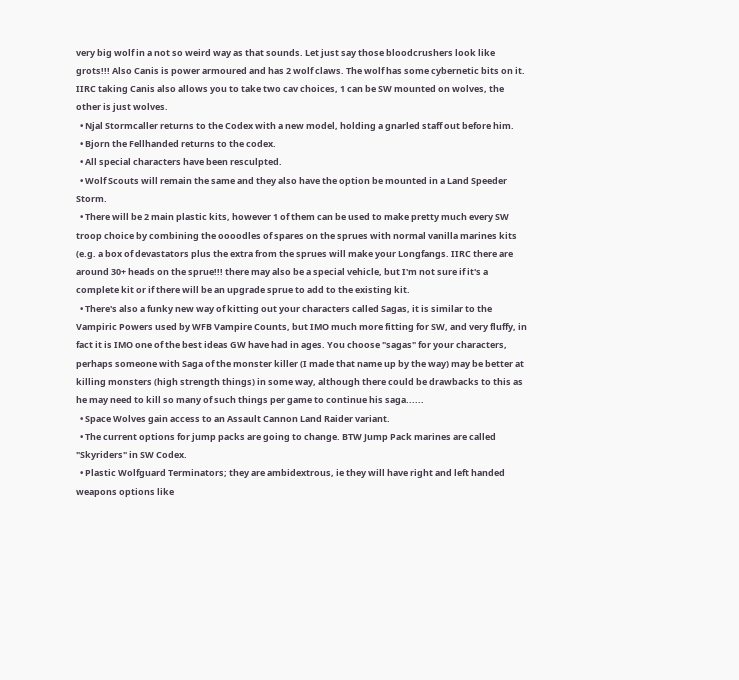very big wolf in a not so weird way as that sounds. Let just say those bloodcrushers look like grots!!! Also Canis is power armoured and has 2 wolf claws. The wolf has some cybernetic bits on it. IIRC taking Canis also allows you to take two cav choices, 1 can be SW mounted on wolves, the other is just wolves.
  • Njal Stormcaller returns to the Codex with a new model, holding a gnarled staff out before him.
  • Bjorn the Fellhanded returns to the codex.
  • All special characters have been resculpted.
  • Wolf Scouts will remain the same and they also have the option be mounted in a Land Speeder Storm.
  • There will be 2 main plastic kits, however 1 of them can be used to make pretty much every SW troop choice by combining the oooodles of spares on the sprues with normal vanilla marines kits (e.g. a box of devastators plus the extra from the sprues will make your Longfangs. IIRC there are around 30+ heads on the sprue!!! there may also be a special vehicle, but I'm not sure if it's a complete kit or if there will be an upgrade sprue to add to the existing kit.
  • There's also a funky new way of kitting out your characters called Sagas, it is similar to the Vampiric Powers used by WFB Vampire Counts, but IMO much more fitting for SW, and very fluffy, in fact it is IMO one of the best ideas GW have had in ages. You choose "sagas" for your characters, perhaps someone with Saga of the monster killer (I made that name up by the way) may be better at killing monsters (high strength things) in some way, although there could be drawbacks to this as he may need to kill so many of such things per game to continue his saga......
  • Space Wolves gain access to an Assault Cannon Land Raider variant.
  • The current options for jump packs are going to change. BTW Jump Pack marines are called "Skyriders" in SW Codex.
  • Plastic Wolfguard Terminators; they are ambidextrous, ie they will have right and left handed weapons options like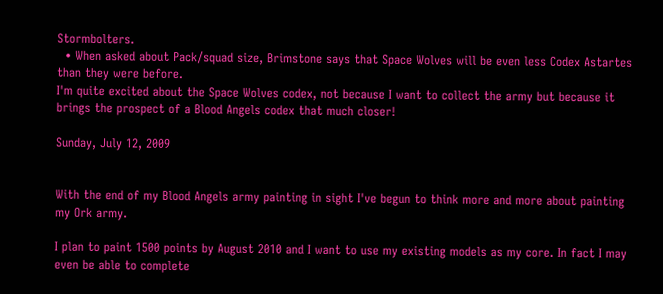Stormbolters.
  • When asked about Pack/squad size, Brimstone says that Space Wolves will be even less Codex Astartes than they were before.
I'm quite excited about the Space Wolves codex, not because I want to collect the army but because it brings the prospect of a Blood Angels codex that much closer!

Sunday, July 12, 2009


With the end of my Blood Angels army painting in sight I've begun to think more and more about painting my Ork army.

I plan to paint 1500 points by August 2010 and I want to use my existing models as my core. In fact I may even be able to complete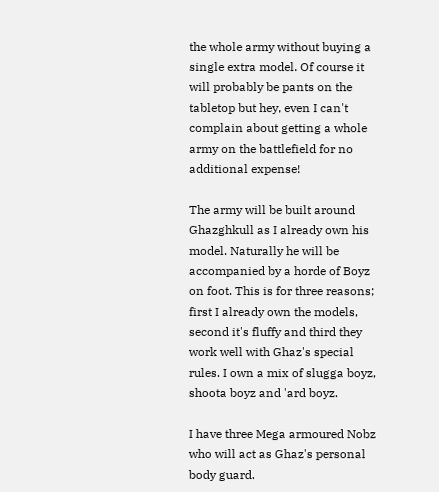the whole army without buying a single extra model. Of course it will probably be pants on the tabletop but hey, even I can't complain about getting a whole army on the battlefield for no additional expense!

The army will be built around Ghazghkull as I already own his model. Naturally he will be accompanied by a horde of Boyz on foot. This is for three reasons; first I already own the models, second it's fluffy and third they work well with Ghaz's special rules. I own a mix of slugga boyz, shoota boyz and 'ard boyz.

I have three Mega armoured Nobz who will act as Ghaz's personal body guard.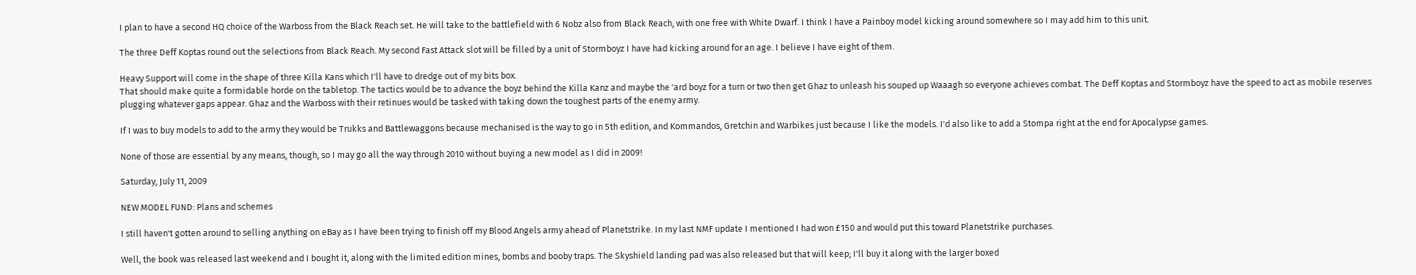I plan to have a second HQ choice of the Warboss from the Black Reach set. He will take to the battlefield with 6 Nobz also from Black Reach, with one free with White Dwarf. I think I have a Painboy model kicking around somewhere so I may add him to this unit.

The three Deff Koptas round out the selections from Black Reach. My second Fast Attack slot will be filled by a unit of Stormboyz I have had kicking around for an age. I believe I have eight of them.

Heavy Support will come in the shape of three Killa Kans which I'll have to dredge out of my bits box.
That should make quite a formidable horde on the tabletop. The tactics would be to advance the boyz behind the Killa Kanz and maybe the 'ard boyz for a turn or two then get Ghaz to unleash his souped up Waaagh so everyone achieves combat. The Deff Koptas and Stormboyz have the speed to act as mobile reserves plugging whatever gaps appear. Ghaz and the Warboss with their retinues would be tasked with taking down the toughest parts of the enemy army.

If I was to buy models to add to the army they would be Trukks and Battlewaggons because mechanised is the way to go in 5th edition, and Kommandos, Gretchin and Warbikes just because I like the models. I'd also like to add a Stompa right at the end for Apocalypse games.

None of those are essential by any means, though, so I may go all the way through 2010 without buying a new model as I did in 2009!

Saturday, July 11, 2009

NEW MODEL FUND: Plans and schemes

I still haven't gotten around to selling anything on eBay as I have been trying to finish off my Blood Angels army ahead of Planetstrike. In my last NMF update I mentioned I had won £150 and would put this toward Planetstrike purchases.

Well, the book was released last weekend and I bought it, along with the limited edition mines, bombs and booby traps. The Skyshield landing pad was also released but that will keep; I'll buy it along with the larger boxed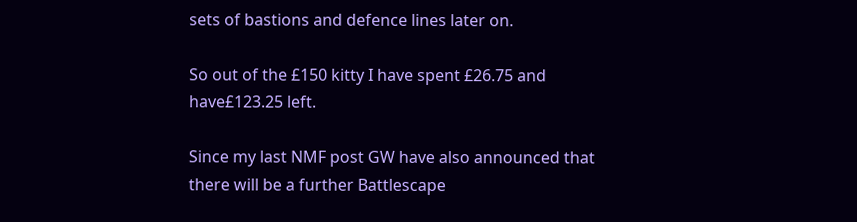sets of bastions and defence lines later on.

So out of the £150 kitty I have spent £26.75 and have£123.25 left.

Since my last NMF post GW have also announced that there will be a further Battlescape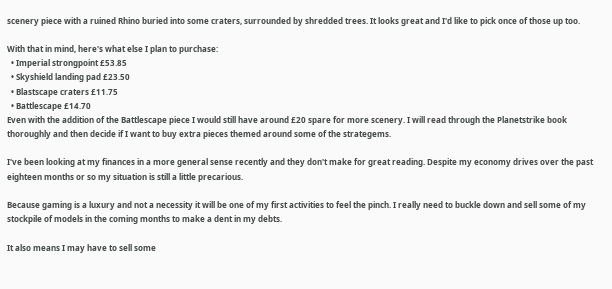scenery piece with a ruined Rhino buried into some craters, surrounded by shredded trees. It looks great and I'd like to pick once of those up too.

With that in mind, here's what else I plan to purchase:
  • Imperial strongpoint £53.85
  • Skyshield landing pad £23.50
  • Blastscape craters £11.75
  • Battlescape £14.70
Even with the addition of the Battlescape piece I would still have around £20 spare for more scenery. I will read through the Planetstrike book thoroughly and then decide if I want to buy extra pieces themed around some of the strategems.

I've been looking at my finances in a more general sense recently and they don't make for great reading. Despite my economy drives over the past eighteen months or so my situation is still a little precarious.

Because gaming is a luxury and not a necessity it will be one of my first activities to feel the pinch. I really need to buckle down and sell some of my stockpile of models in the coming months to make a dent in my debts.

It also means I may have to sell some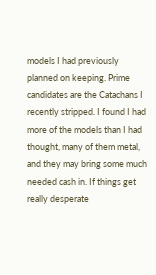models I had previously planned on keeping. Prime candidates are the Catachans I recently stripped. I found I had more of the models than I had thought, many of them metal, and they may bring some much needed cash in. If things get really desperate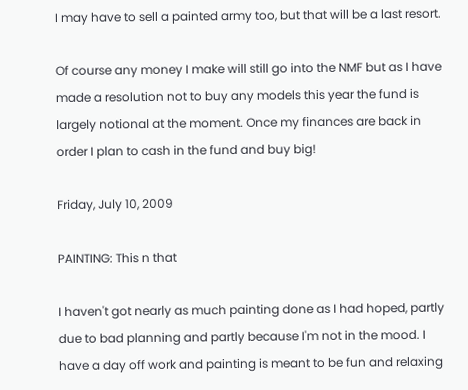I may have to sell a painted army too, but that will be a last resort.

Of course any money I make will still go into the NMF but as I have made a resolution not to buy any models this year the fund is largely notional at the moment. Once my finances are back in order I plan to cash in the fund and buy big!

Friday, July 10, 2009

PAINTING: This n that

I haven't got nearly as much painting done as I had hoped, partly due to bad planning and partly because I'm not in the mood. I have a day off work and painting is meant to be fun and relaxing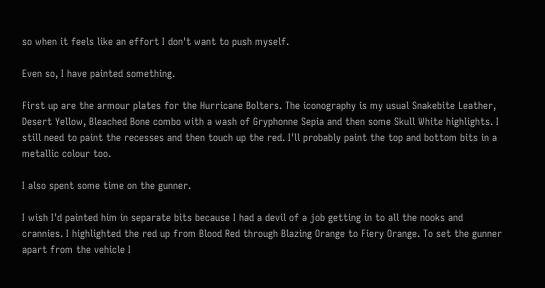so when it feels like an effort I don't want to push myself.

Even so, I have painted something.

First up are the armour plates for the Hurricane Bolters. The iconography is my usual Snakebite Leather, Desert Yellow, Bleached Bone combo with a wash of Gryphonne Sepia and then some Skull White highlights. I still need to paint the recesses and then touch up the red. I'll probably paint the top and bottom bits in a metallic colour too.

I also spent some time on the gunner.

I wish I'd painted him in separate bits because I had a devil of a job getting in to all the nooks and crannies. I highlighted the red up from Blood Red through Blazing Orange to Fiery Orange. To set the gunner apart from the vehicle I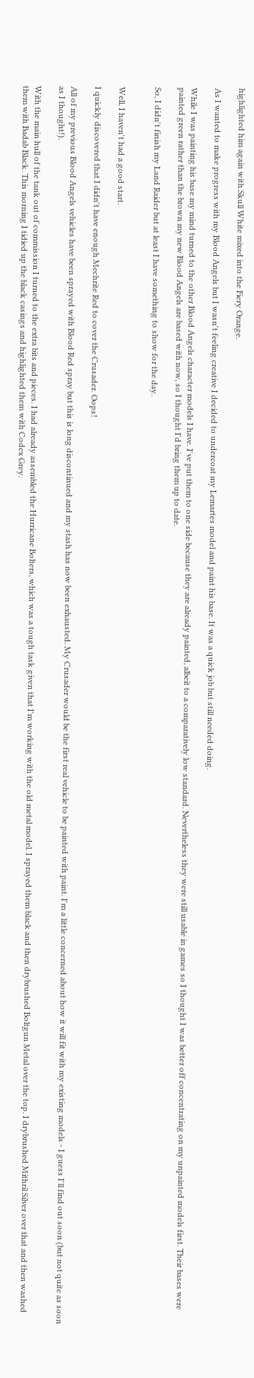highlighted him again with Skull White mixed into the Fiery Orange.

As I wanted to make progress with my Blood Angels but I wasn't feeling creative I decided to undercoat my Lemartes model and paint his base. It was a quick job but still needed doing.

While I was painting his base my mind turned to the other Blood Angels character models I have. I've put them to one side because they are already painted, albeit to a comparatively low standard. Nevertheless they were still usable in games so I thought I was better off concentrating on my unpainted models first. Their bases were painted green rather than the brown my new Blood Angels are based with now, so I thought I'd bring them up to date.

So, I didn't finish my Land Raider but at least I have something to show for the day.


Well, I haven't had a good start.

I quickly discovered that I didn't have enough Mechrite Red to cover the Crusader. Oops!

All of my previous Blood Angels vehicles have been sprayed with Blood Red spray but this is long discontinued and my stash has now been exhausted. My Crusader would be the first real vehicle to be painted with paint. I'm a little concerned about how it will fit with my existing models - I guess I'll find out soon (but not quite as soon as I thought!).

With the main hull of the tank out of commission I turned to the extra bits and pieces. I had already assembled the Hurricane Bolters, which was a tough task given that I'm working with the old metal model. I sprayed them black and then drybrushed Boltgun Metal over the top. I drybrushed Mithril Silver over that and then washed them with Badab Black. This morning I tidied up the black casings and highlighted them with Codex Grey.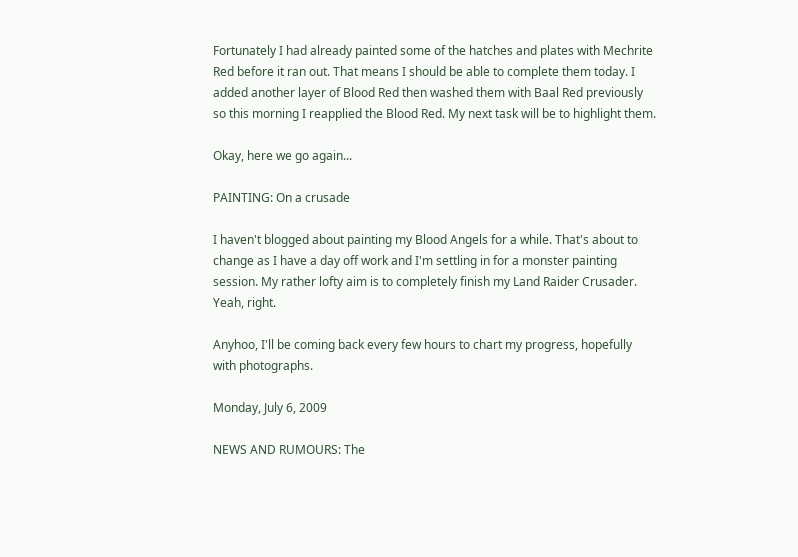Fortunately I had already painted some of the hatches and plates with Mechrite Red before it ran out. That means I should be able to complete them today. I added another layer of Blood Red then washed them with Baal Red previously so this morning I reapplied the Blood Red. My next task will be to highlight them.

Okay, here we go again...

PAINTING: On a crusade

I haven't blogged about painting my Blood Angels for a while. That's about to change as I have a day off work and I'm settling in for a monster painting session. My rather lofty aim is to completely finish my Land Raider Crusader. Yeah, right.

Anyhoo, I'll be coming back every few hours to chart my progress, hopefully with photographs.

Monday, July 6, 2009

NEWS AND RUMOURS: The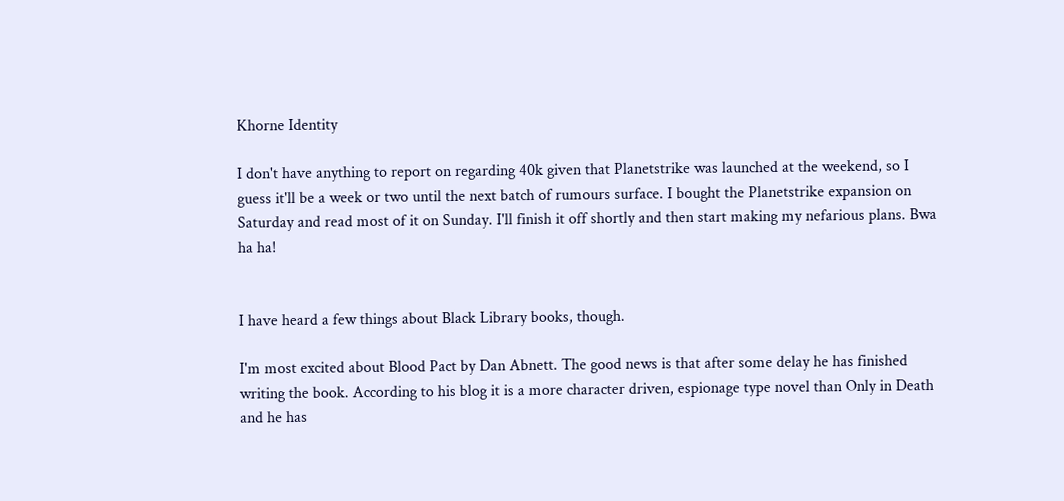Khorne Identity

I don't have anything to report on regarding 40k given that Planetstrike was launched at the weekend, so I guess it'll be a week or two until the next batch of rumours surface. I bought the Planetstrike expansion on Saturday and read most of it on Sunday. I'll finish it off shortly and then start making my nefarious plans. Bwa ha ha!


I have heard a few things about Black Library books, though.

I'm most excited about Blood Pact by Dan Abnett. The good news is that after some delay he has finished writing the book. According to his blog it is a more character driven, espionage type novel than Only in Death and he has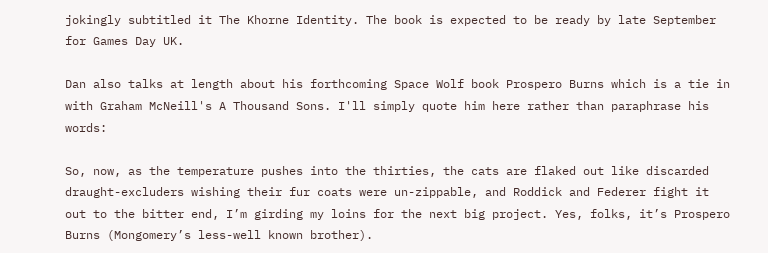jokingly subtitled it The Khorne Identity. The book is expected to be ready by late September for Games Day UK.

Dan also talks at length about his forthcoming Space Wolf book Prospero Burns which is a tie in with Graham McNeill's A Thousand Sons. I'll simply quote him here rather than paraphrase his words:

So, now, as the temperature pushes into the thirties, the cats are flaked out like discarded draught-excluders wishing their fur coats were un-zippable, and Roddick and Federer fight it out to the bitter end, I’m girding my loins for the next big project. Yes, folks, it’s Prospero Burns (Mongomery’s less-well known brother).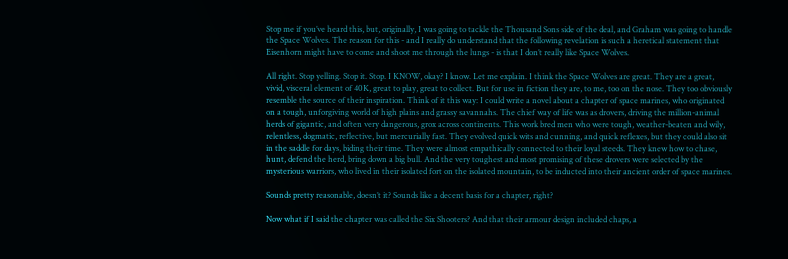Stop me if you’ve heard this, but, originally, I was going to tackle the Thousand Sons side of the deal, and Graham was going to handle the Space Wolves. The reason for this - and I really do understand that the following revelation is such a heretical statement that Eisenhorn might have to come and shoot me through the lungs - is that I don’t really like Space Wolves.

All right. Stop yelling. Stop it. Stop. I KNOW, okay? I know. Let me explain. I think the Space Wolves are great. They are a great, vivid, visceral element of 40K, great to play, great to collect. But for use in fiction they are, to me, too on the nose. They too obviously resemble the source of their inspiration. Think of it this way: I could write a novel about a chapter of space marines, who originated on a tough, unforgiving world of high plains and grassy savannahs. The chief way of life was as drovers, driving the million-animal herds of gigantic, and often very dangerous, grox across continents. This work bred men who were tough, weather-beaten and wily, relentless, dogmatic, reflective, but mercurially fast. They evolved quick wits and cunning, and quick reflexes, but they could also sit in the saddle for days, biding their time. They were almost empathically connected to their loyal steeds. They knew how to chase, hunt, defend the herd, bring down a big bull. And the very toughest and most promising of these drovers were selected by the mysterious warriors, who lived in their isolated fort on the isolated mountain, to be inducted into their ancient order of space marines.

Sounds pretty reasonable, doesn’t it? Sounds like a decent basis for a chapter, right?

Now what if I said the chapter was called the Six Shooters? And that their armour design included chaps, a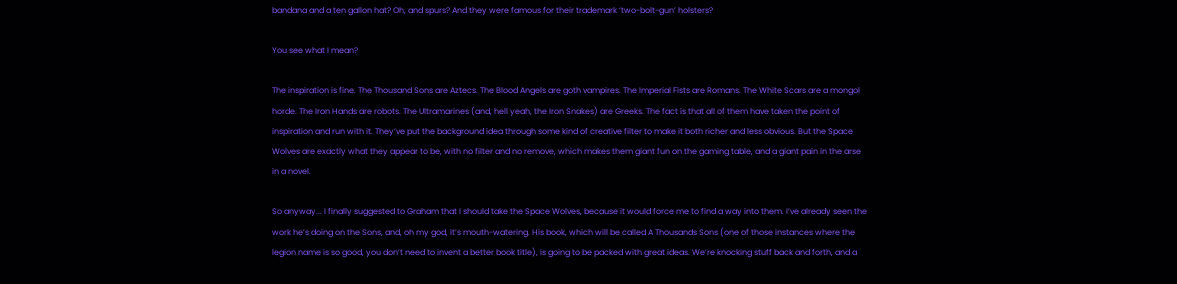bandana and a ten gallon hat? Oh, and spurs? And they were famous for their trademark ‘two-bolt-gun’ holsters?

You see what I mean?

The inspiration is fine. The Thousand Sons are Aztecs. The Blood Angels are goth vampires. The Imperial Fists are Romans. The White Scars are a mongol horde. The Iron Hands are robots. The Ultramarines (and, hell yeah, the Iron Snakes) are Greeks. The fact is that all of them have taken the point of inspiration and run with it. They’ve put the background idea through some kind of creative filter to make it both richer and less obvious. But the Space Wolves are exactly what they appear to be, with no filter and no remove, which makes them giant fun on the gaming table, and a giant pain in the arse in a novel.

So anyway... I finally suggested to Graham that I should take the Space Wolves, because it would force me to find a way into them. I’ve already seen the work he’s doing on the Sons, and, oh my god, it’s mouth-watering. His book, which will be called A Thousands Sons (one of those instances where the legion name is so good, you don’t need to invent a better book title), is going to be packed with great ideas. We’re knocking stuff back and forth, and a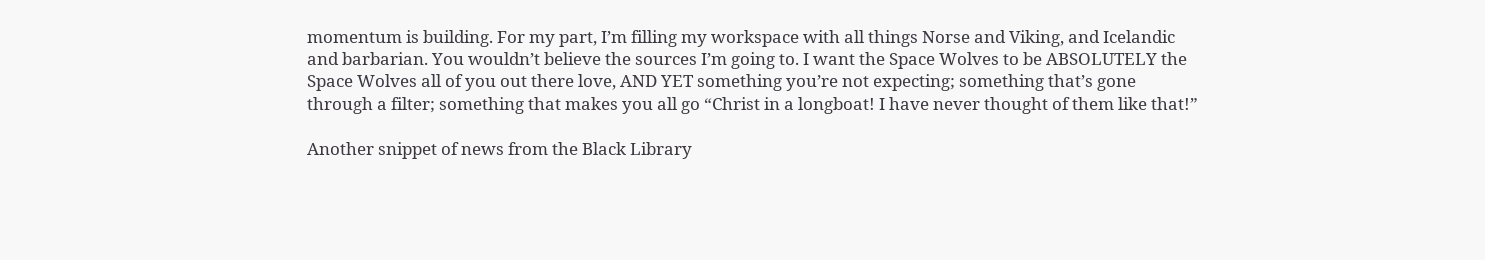momentum is building. For my part, I’m filling my workspace with all things Norse and Viking, and Icelandic and barbarian. You wouldn’t believe the sources I’m going to. I want the Space Wolves to be ABSOLUTELY the Space Wolves all of you out there love, AND YET something you’re not expecting; something that’s gone through a filter; something that makes you all go “Christ in a longboat! I have never thought of them like that!”

Another snippet of news from the Black Library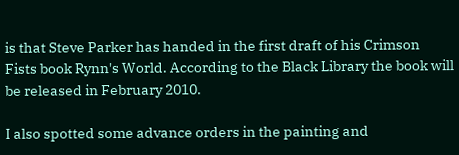is that Steve Parker has handed in the first draft of his Crimson Fists book Rynn's World. According to the Black Library the book will be released in February 2010.

I also spotted some advance orders in the painting and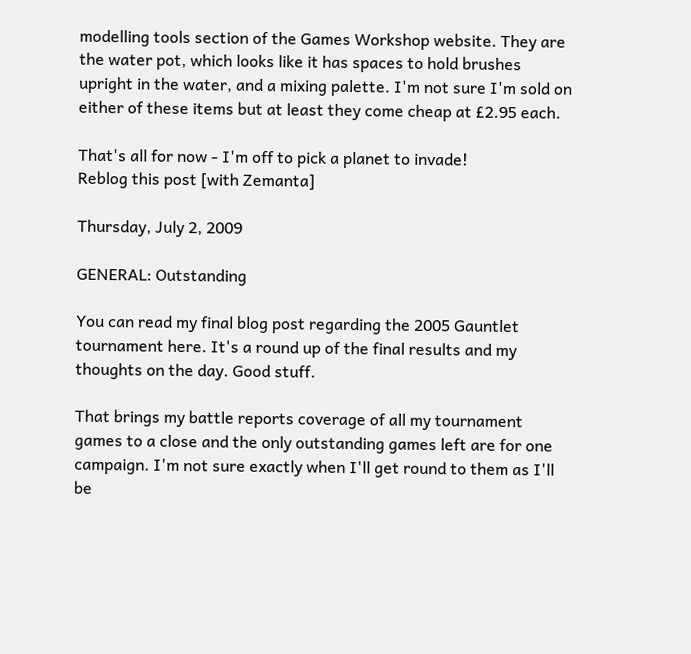modelling tools section of the Games Workshop website. They are the water pot, which looks like it has spaces to hold brushes upright in the water, and a mixing palette. I'm not sure I'm sold on either of these items but at least they come cheap at £2.95 each.

That's all for now - I'm off to pick a planet to invade!
Reblog this post [with Zemanta]

Thursday, July 2, 2009

GENERAL: Outstanding

You can read my final blog post regarding the 2005 Gauntlet tournament here. It's a round up of the final results and my thoughts on the day. Good stuff.

That brings my battle reports coverage of all my tournament games to a close and the only outstanding games left are for one campaign. I'm not sure exactly when I'll get round to them as I'll be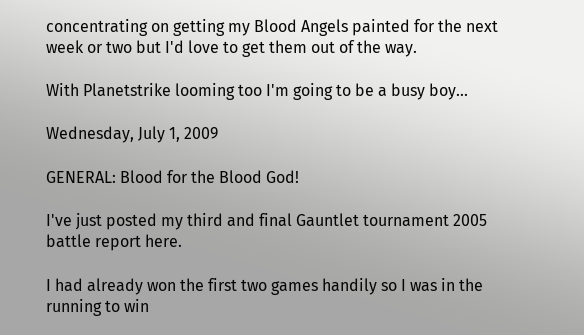concentrating on getting my Blood Angels painted for the next week or two but I'd love to get them out of the way.

With Planetstrike looming too I'm going to be a busy boy...

Wednesday, July 1, 2009

GENERAL: Blood for the Blood God!

I've just posted my third and final Gauntlet tournament 2005 battle report here.

I had already won the first two games handily so I was in the running to win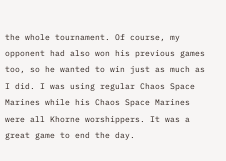the whole tournament. Of course, my opponent had also won his previous games too, so he wanted to win just as much as I did. I was using regular Chaos Space Marines while his Chaos Space Marines were all Khorne worshippers. It was a great game to end the day.